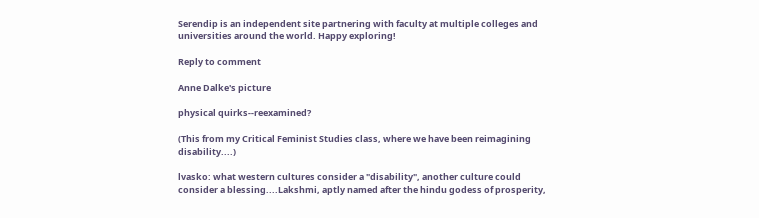Serendip is an independent site partnering with faculty at multiple colleges and universities around the world. Happy exploring!

Reply to comment

Anne Dalke's picture

physical quirks--reexamined?

(This from my Critical Feminist Studies class, where we have been reimagining disability....)

lvasko: what western cultures consider a "disability", another culture could consider a blessing....Lakshmi, aptly named after the hindu godess of prosperity,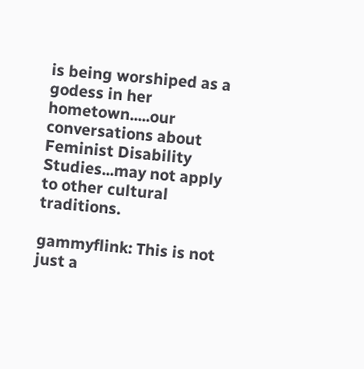is being worshiped as a godess in her hometown.....our conversations about Feminist Disability Studies...may not apply to other cultural traditions.

gammyflink: This is not just a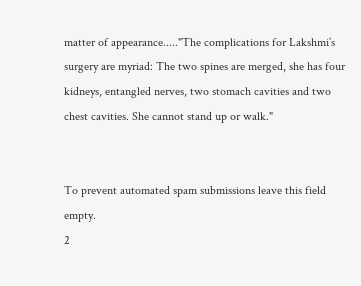matter of appearance....."The complications for Lakshmi’s surgery are myriad: The two spines are merged, she has four kidneys, entangled nerves, two stomach cavities and two chest cavities. She cannot stand up or walk."


To prevent automated spam submissions leave this field empty.
2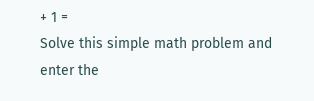+ 1 =
Solve this simple math problem and enter the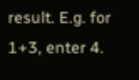result. E.g. for 1+3, enter 4.